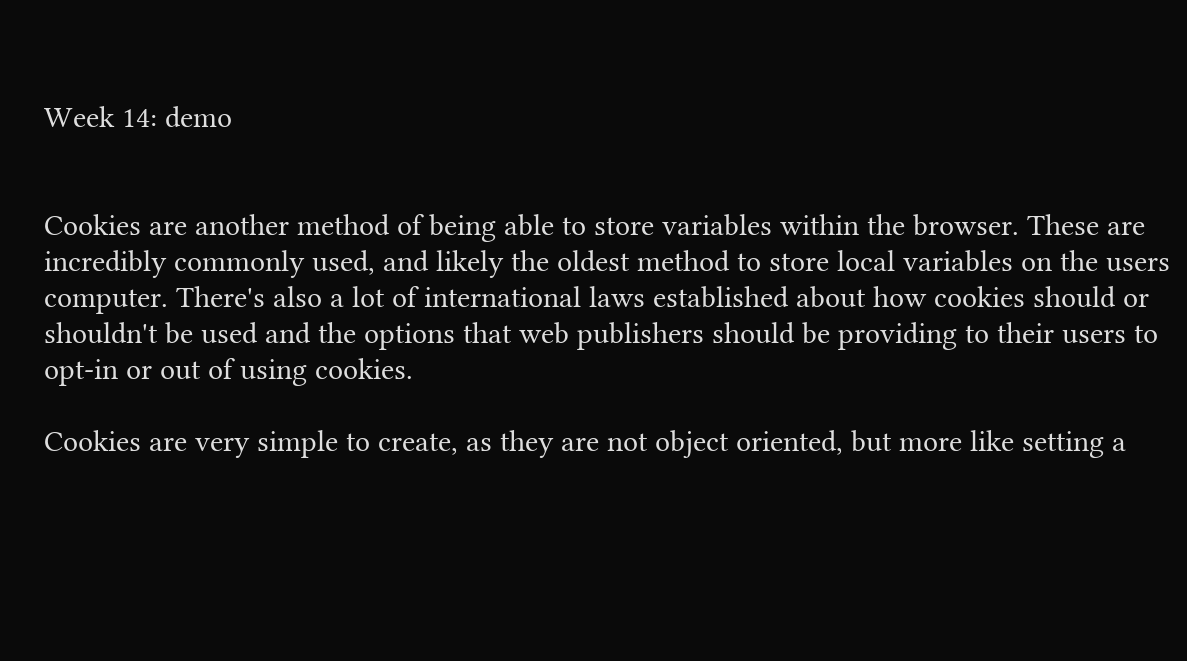Week 14: demo


Cookies are another method of being able to store variables within the browser. These are incredibly commonly used, and likely the oldest method to store local variables on the users computer. There's also a lot of international laws established about how cookies should or shouldn't be used and the options that web publishers should be providing to their users to opt-in or out of using cookies.

Cookies are very simple to create, as they are not object oriented, but more like setting a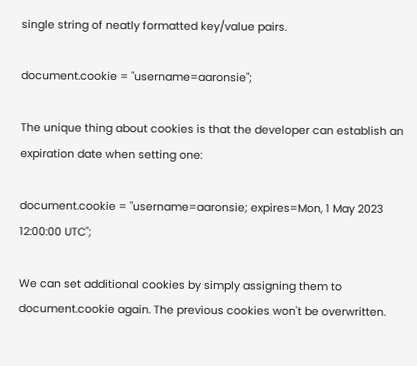single string of neatly formatted key/value pairs.

document.cookie = "username=aaronsie";

The unique thing about cookies is that the developer can establish an expiration date when setting one:

document.cookie = "username=aaronsie; expires=Mon, 1 May 2023 12:00:00 UTC";

We can set additional cookies by simply assigning them to document.cookie again. The previous cookies won't be overwritten.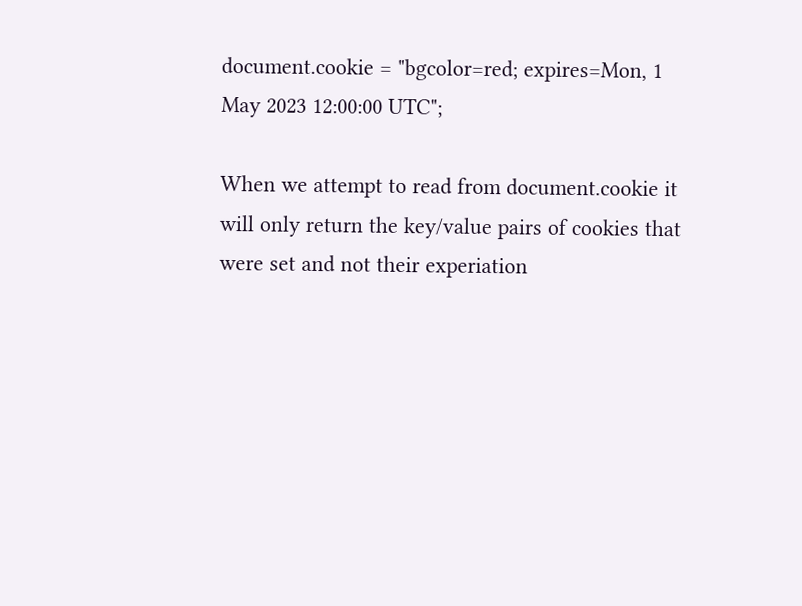document.cookie = "bgcolor=red; expires=Mon, 1 May 2023 12:00:00 UTC";

When we attempt to read from document.cookie it will only return the key/value pairs of cookies that were set and not their experiation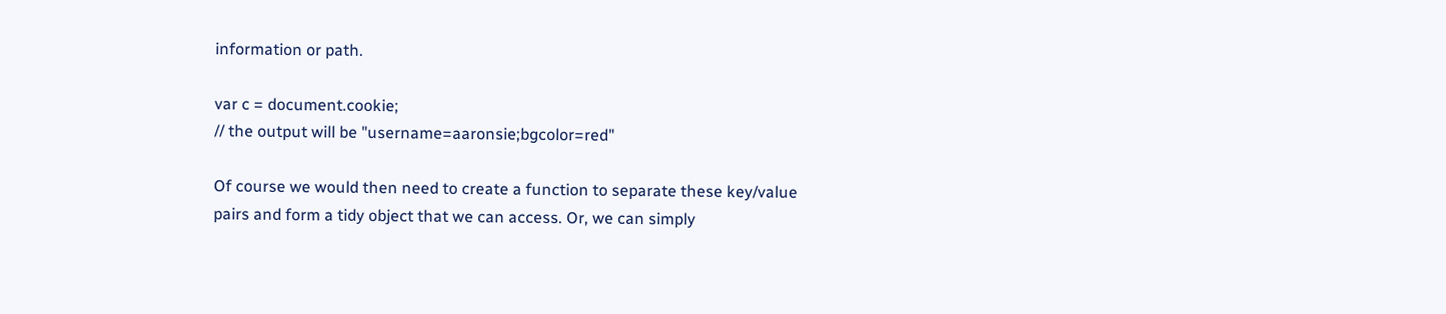information or path.

var c = document.cookie;
// the output will be "username=aaronsie;bgcolor=red"

Of course we would then need to create a function to separate these key/value pairs and form a tidy object that we can access. Or, we can simply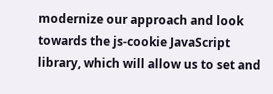modernize our approach and look towards the js-cookie JavaScript library, which will allow us to set and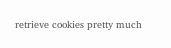retrieve cookies pretty much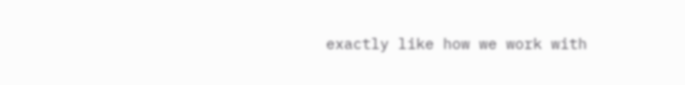exactly like how we work with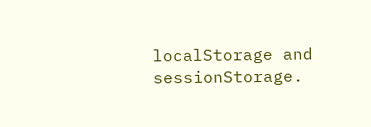localStorage and sessionStorage.